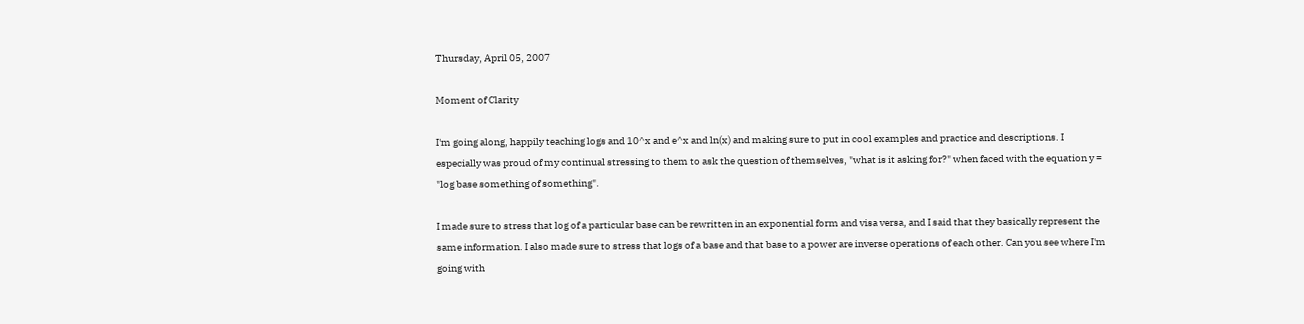Thursday, April 05, 2007

Moment of Clarity

I'm going along, happily teaching logs and 10^x and e^x and ln(x) and making sure to put in cool examples and practice and descriptions. I especially was proud of my continual stressing to them to ask the question of themselves, "what is it asking for?" when faced with the equation y = "log base something of something".

I made sure to stress that log of a particular base can be rewritten in an exponential form and visa versa, and I said that they basically represent the same information. I also made sure to stress that logs of a base and that base to a power are inverse operations of each other. Can you see where I'm going with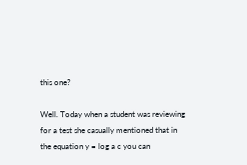this one?

Well. Today when a student was reviewing for a test she casually mentioned that in the equation y = log a c you can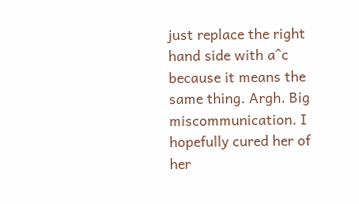just replace the right hand side with a^c because it means the same thing. Argh. Big miscommunication. I hopefully cured her of her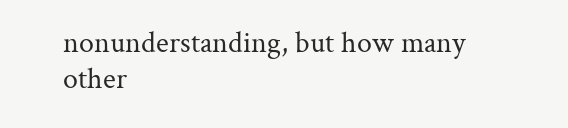nonunderstanding, but how many other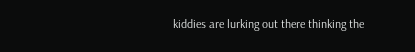kiddies are lurking out there thinking the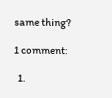same thing?

1 comment:

  1.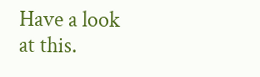Have a look at this.